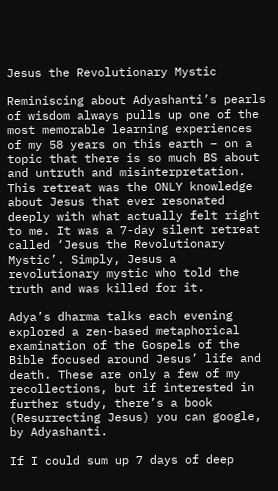Jesus the Revolutionary Mystic

Reminiscing about Adyashanti’s pearls of wisdom always pulls up one of the most memorable learning experiences of my 58 years on this earth – on a topic that there is so much BS about and untruth and misinterpretation. This retreat was the ONLY knowledge about Jesus that ever resonated deeply with what actually felt right to me. It was a 7-day silent retreat called ‘Jesus the Revolutionary Mystic’. Simply, Jesus a revolutionary mystic who told the truth and was killed for it.

Adya’s dharma talks each evening explored a zen-based metaphorical examination of the Gospels of the Bible focused around Jesus’ life and death. These are only a few of my recollections, but if interested in further study, there’s a book (Resurrecting Jesus) you can google, by Adyashanti.

If I could sum up 7 days of deep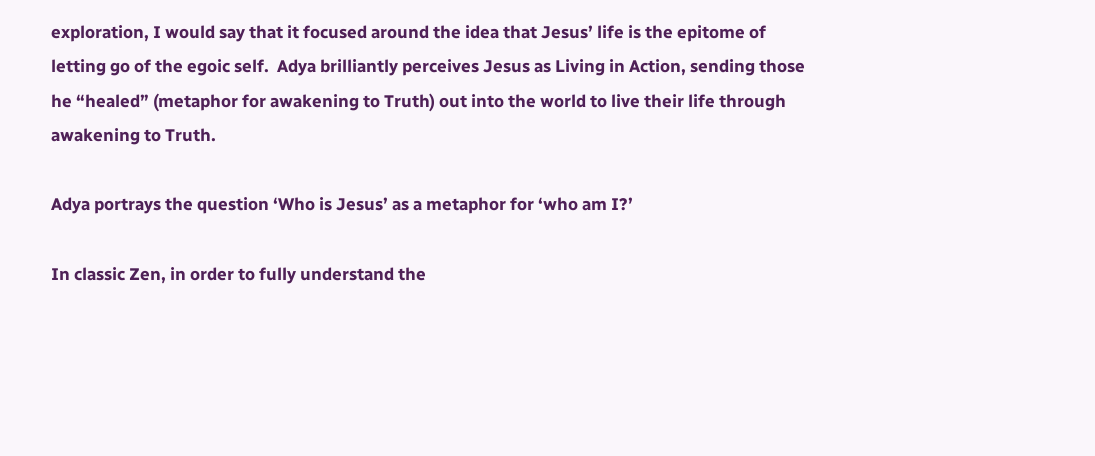exploration, I would say that it focused around the idea that Jesus’ life is the epitome of letting go of the egoic self.  Adya brilliantly perceives Jesus as Living in Action, sending those he “healed” (metaphor for awakening to Truth) out into the world to live their life through awakening to Truth.

Adya portrays the question ‘Who is Jesus’ as a metaphor for ‘who am I?’

In classic Zen, in order to fully understand the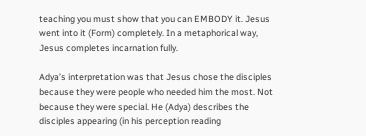teaching you must show that you can EMBODY it. Jesus went into it (Form) completely. In a metaphorical way, Jesus completes incarnation fully.

Adya’s interpretation was that Jesus chose the disciples because they were people who needed him the most. Not because they were special. He (Adya) describes the disciples appearing (in his perception reading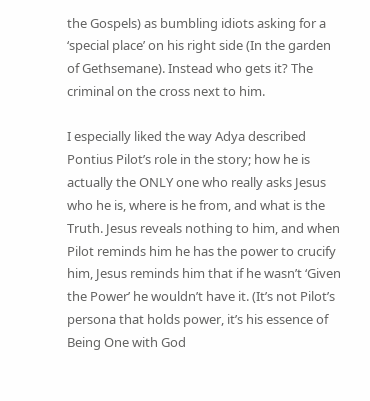the Gospels) as bumbling idiots asking for a ‘special place’ on his right side (In the garden of Gethsemane). Instead who gets it? The criminal on the cross next to him.

I especially liked the way Adya described Pontius Pilot’s role in the story; how he is actually the ONLY one who really asks Jesus who he is, where is he from, and what is the Truth. Jesus reveals nothing to him, and when Pilot reminds him he has the power to crucify him, Jesus reminds him that if he wasn’t ‘Given the Power’ he wouldn’t have it. (It’s not Pilot’s persona that holds power, it’s his essence of Being One with God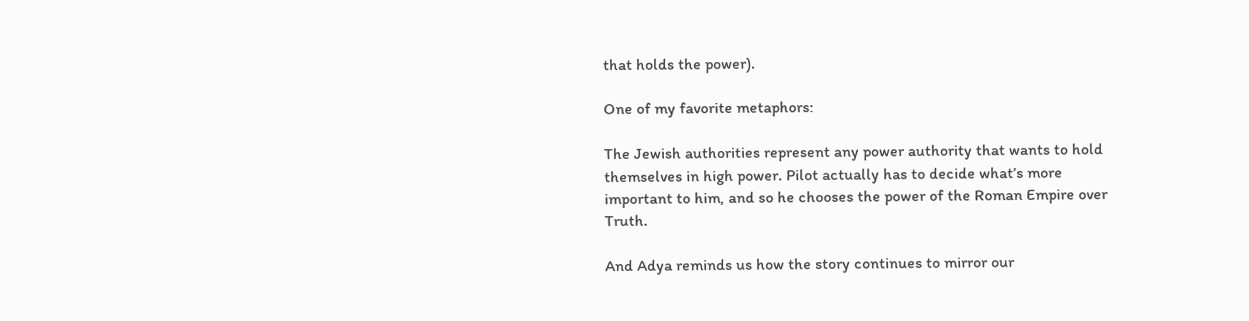that holds the power).

One of my favorite metaphors:

The Jewish authorities represent any power authority that wants to hold themselves in high power. Pilot actually has to decide what’s more important to him, and so he chooses the power of the Roman Empire over Truth.

And Adya reminds us how the story continues to mirror our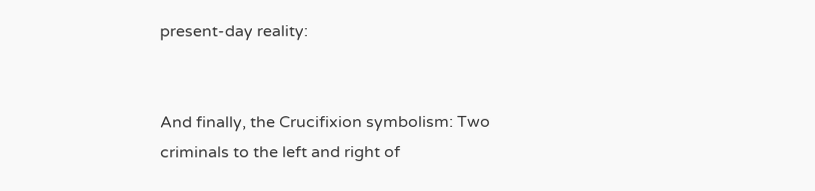present-day reality:


And finally, the Crucifixion symbolism: Two criminals to the left and right of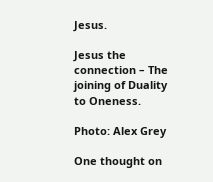Jesus.

Jesus the connection – The joining of Duality to Oneness.

Photo: Alex Grey

One thought on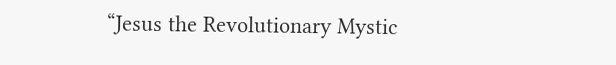“Jesus the Revolutionary Mystic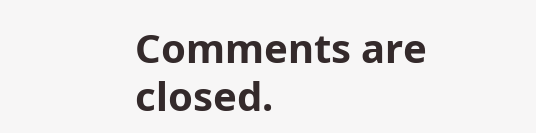Comments are closed.